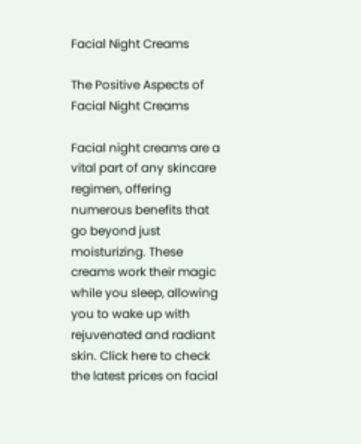Facial Night Creams

The Positive Aspects of Facial Night Creams

Facial night creams are a vital part of any skincare regimen, offering numerous benefits that go beyond just moisturizing. These creams work their magic while you sleep, allowing you to wake up with rejuvenated and radiant skin. Click here to check the latest prices on facial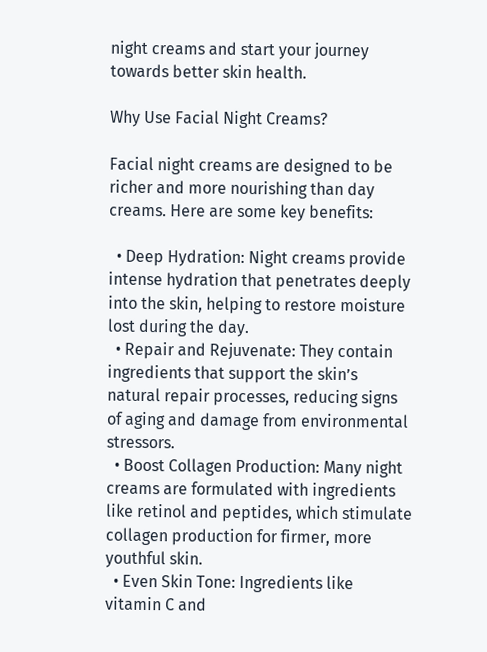night creams and start your journey towards better skin health.

Why Use Facial Night Creams?

Facial night creams are designed to be richer and more nourishing than day creams. Here are some key benefits:

  • Deep Hydration: Night creams provide intense hydration that penetrates deeply into the skin, helping to restore moisture lost during the day.
  • Repair and Rejuvenate: They contain ingredients that support the skin’s natural repair processes, reducing signs of aging and damage from environmental stressors.
  • Boost Collagen Production: Many night creams are formulated with ingredients like retinol and peptides, which stimulate collagen production for firmer, more youthful skin.
  • Even Skin Tone: Ingredients like vitamin C and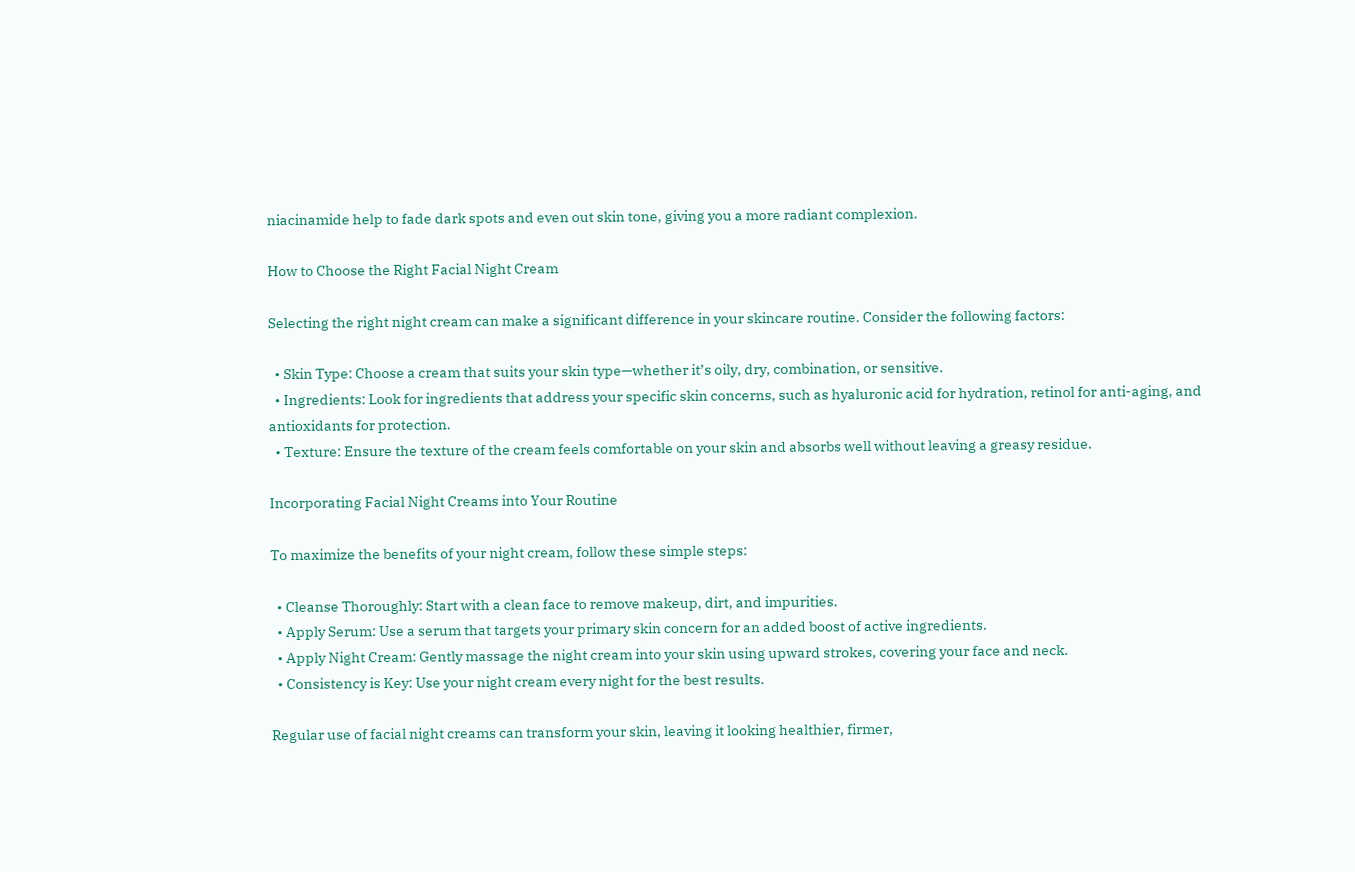niacinamide help to fade dark spots and even out skin tone, giving you a more radiant complexion.

How to Choose the Right Facial Night Cream

Selecting the right night cream can make a significant difference in your skincare routine. Consider the following factors:

  • Skin Type: Choose a cream that suits your skin type—whether it’s oily, dry, combination, or sensitive.
  • Ingredients: Look for ingredients that address your specific skin concerns, such as hyaluronic acid for hydration, retinol for anti-aging, and antioxidants for protection.
  • Texture: Ensure the texture of the cream feels comfortable on your skin and absorbs well without leaving a greasy residue.

Incorporating Facial Night Creams into Your Routine

To maximize the benefits of your night cream, follow these simple steps:

  • Cleanse Thoroughly: Start with a clean face to remove makeup, dirt, and impurities.
  • Apply Serum: Use a serum that targets your primary skin concern for an added boost of active ingredients.
  • Apply Night Cream: Gently massage the night cream into your skin using upward strokes, covering your face and neck.
  • Consistency is Key: Use your night cream every night for the best results.

Regular use of facial night creams can transform your skin, leaving it looking healthier, firmer,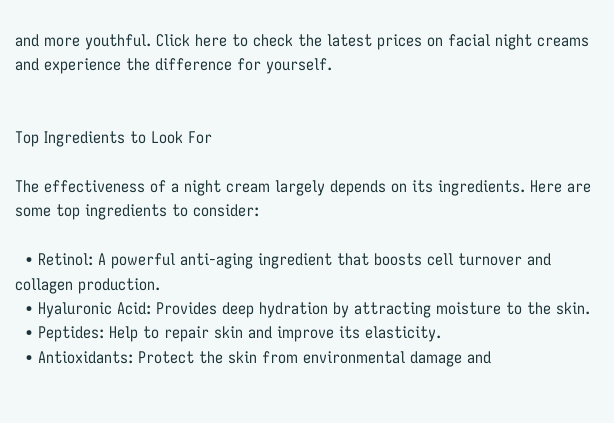and more youthful. Click here to check the latest prices on facial night creams and experience the difference for yourself.


Top Ingredients to Look For

The effectiveness of a night cream largely depends on its ingredients. Here are some top ingredients to consider:

  • Retinol: A powerful anti-aging ingredient that boosts cell turnover and collagen production.
  • Hyaluronic Acid: Provides deep hydration by attracting moisture to the skin.
  • Peptides: Help to repair skin and improve its elasticity.
  • Antioxidants: Protect the skin from environmental damage and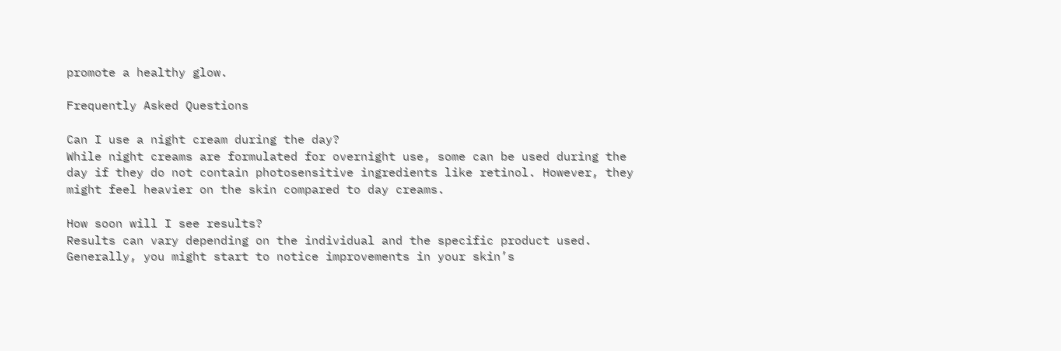promote a healthy glow.

Frequently Asked Questions

Can I use a night cream during the day?
While night creams are formulated for overnight use, some can be used during the day if they do not contain photosensitive ingredients like retinol. However, they might feel heavier on the skin compared to day creams.

How soon will I see results?
Results can vary depending on the individual and the specific product used. Generally, you might start to notice improvements in your skin’s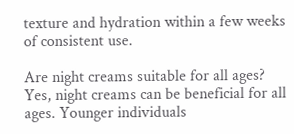texture and hydration within a few weeks of consistent use.

Are night creams suitable for all ages?
Yes, night creams can be beneficial for all ages. Younger individuals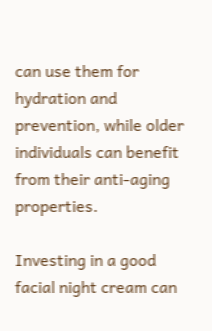can use them for hydration and prevention, while older individuals can benefit from their anti-aging properties.

Investing in a good facial night cream can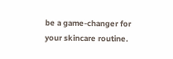be a game-changer for your skincare routine.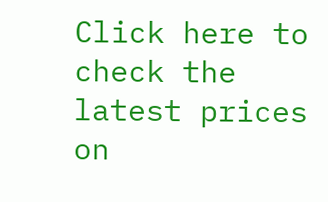Click here to check the latest prices on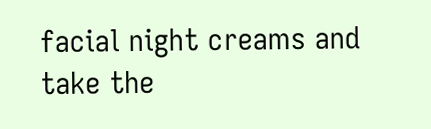facial night creams and take the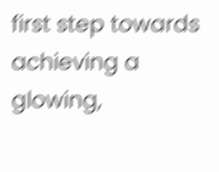first step towards achieving a glowing,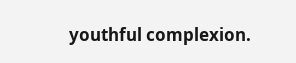youthful complexion.